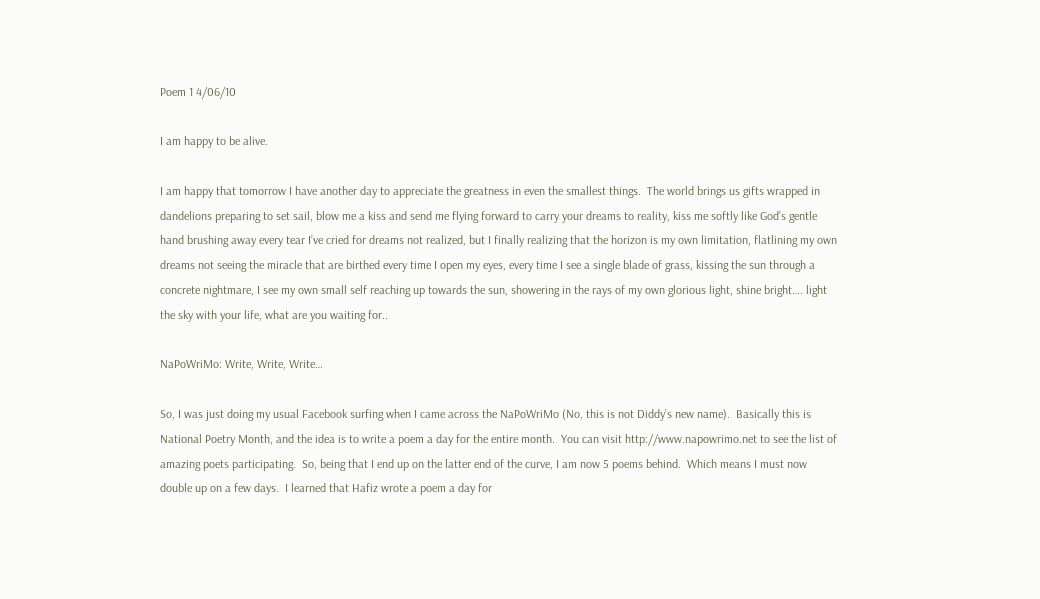Poem 1 4/06/10

I am happy to be alive.

I am happy that tomorrow I have another day to appreciate the greatness in even the smallest things.  The world brings us gifts wrapped in dandelions preparing to set sail, blow me a kiss and send me flying forward to carry your dreams to reality, kiss me softly like God’s gentle hand brushing away every tear I’ve cried for dreams not realized, but I finally realizing that the horizon is my own limitation, flatlining my own dreams not seeing the miracle that are birthed every time I open my eyes, every time I see a single blade of grass, kissing the sun through a concrete nightmare, I see my own small self reaching up towards the sun, showering in the rays of my own glorious light, shine bright…. light the sky with your life, what are you waiting for..

NaPoWriMo: Write, Write, Write…

So, I was just doing my usual Facebook surfing when I came across the NaPoWriMo (No, this is not Diddy’s new name).  Basically this is National Poetry Month, and the idea is to write a poem a day for the entire month.  You can visit http://www.napowrimo.net to see the list of amazing poets participating.  So, being that I end up on the latter end of the curve, I am now 5 poems behind.  Which means I must now double up on a few days.  I learned that Hafiz wrote a poem a day for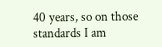40 years, so on those standards I am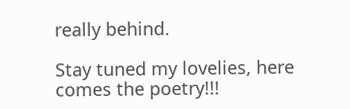really behind.

Stay tuned my lovelies, here comes the poetry!!!